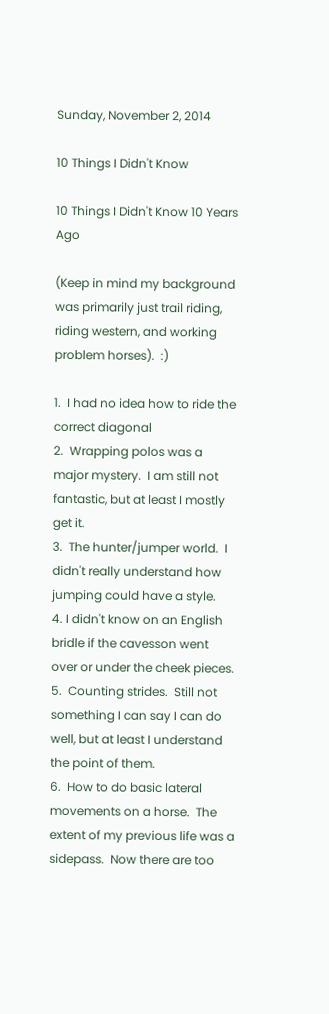Sunday, November 2, 2014

10 Things I Didn't Know

10 Things I Didn't Know 10 Years Ago

(Keep in mind my background was primarily just trail riding, riding western, and working problem horses).  :)

1.  I had no idea how to ride the correct diagonal
2.  Wrapping polos was a major mystery.  I am still not fantastic, but at least I mostly get it.
3.  The hunter/jumper world.  I didn't really understand how jumping could have a style.
4. I didn't know on an English bridle if the cavesson went over or under the cheek pieces.
5.  Counting strides.  Still not something I can say I can do well, but at least I understand the point of them.
6.  How to do basic lateral movements on a horse.  The extent of my previous life was a sidepass.  Now there are too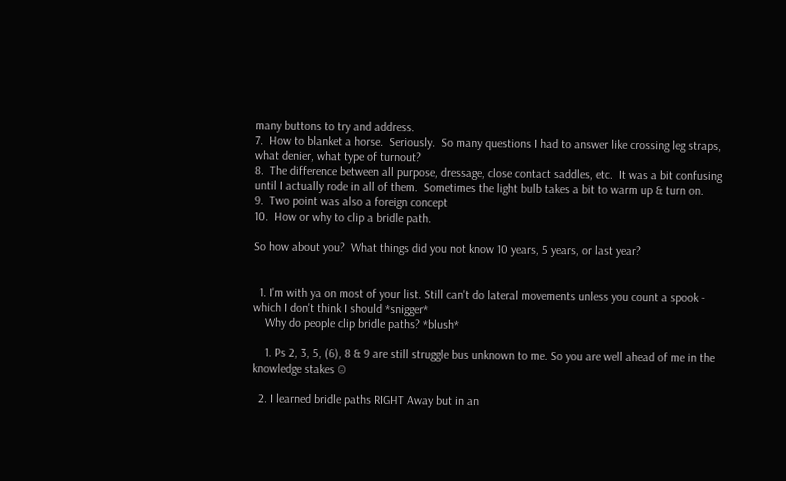many buttons to try and address.
7.  How to blanket a horse.  Seriously.  So many questions I had to answer like crossing leg straps, what denier, what type of turnout?
8.  The difference between all purpose, dressage, close contact saddles, etc.  It was a bit confusing until I actually rode in all of them.  Sometimes the light bulb takes a bit to warm up & turn on.
9.  Two point was also a foreign concept
10.  How or why to clip a bridle path.

So how about you?  What things did you not know 10 years, 5 years, or last year?


  1. I'm with ya on most of your list. Still can't do lateral movements unless you count a spook - which I don't think I should *snigger*
    Why do people clip bridle paths? *blush*

    1. Ps 2, 3, 5, (6), 8 & 9 are still struggle bus unknown to me. So you are well ahead of me in the knowledge stakes ☺

  2. I learned bridle paths RIGHT Away but in an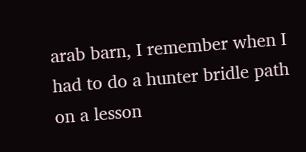arab barn, I remember when I had to do a hunter bridle path on a lesson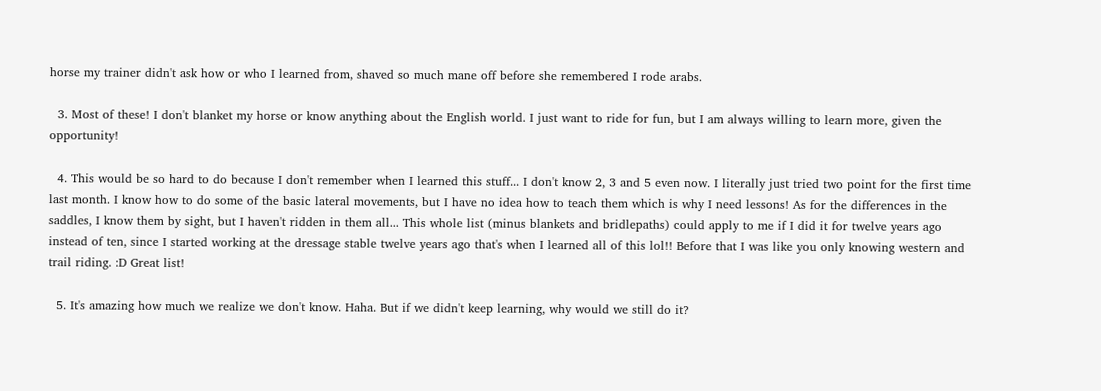horse my trainer didn't ask how or who I learned from, shaved so much mane off before she remembered I rode arabs.

  3. Most of these! I don't blanket my horse or know anything about the English world. I just want to ride for fun, but I am always willing to learn more, given the opportunity!

  4. This would be so hard to do because I don't remember when I learned this stuff... I don't know 2, 3 and 5 even now. I literally just tried two point for the first time last month. I know how to do some of the basic lateral movements, but I have no idea how to teach them which is why I need lessons! As for the differences in the saddles, I know them by sight, but I haven't ridden in them all... This whole list (minus blankets and bridlepaths) could apply to me if I did it for twelve years ago instead of ten, since I started working at the dressage stable twelve years ago that's when I learned all of this lol!! Before that I was like you only knowing western and trail riding. :D Great list!

  5. It's amazing how much we realize we don't know. Haha. But if we didn't keep learning, why would we still do it?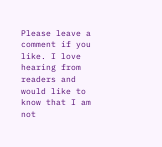Please leave a comment if you like. I love hearing from readers and would like to know that I am not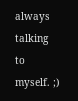always talking to myself. ;)